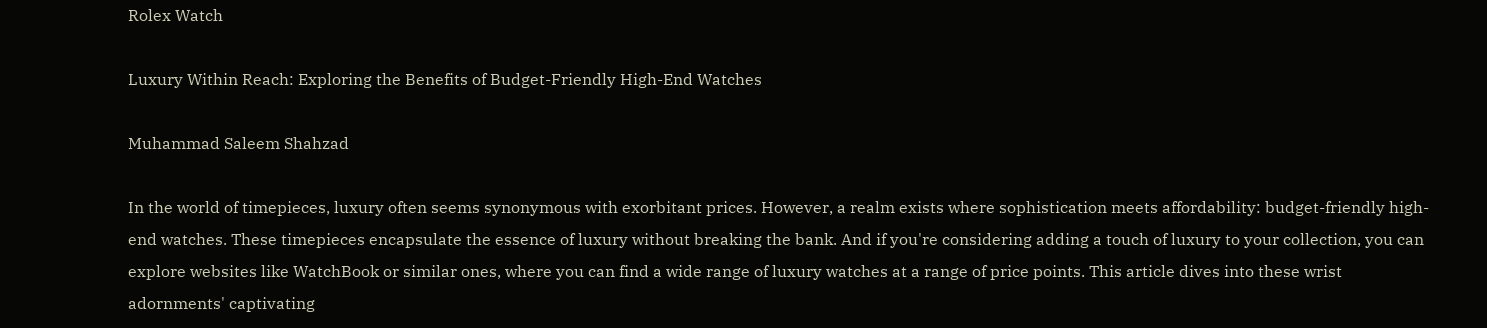Rolex Watch

Luxury Within Reach: Exploring the Benefits of Budget-Friendly High-End Watches

Muhammad Saleem Shahzad

In the world of timepieces, luxury often seems synonymous with exorbitant prices. However, a realm exists where sophistication meets affordability: budget-friendly high-end watches. These timepieces encapsulate the essence of luxury without breaking the bank. And if you're considering adding a touch of luxury to your collection, you can explore websites like WatchBook or similar ones, where you can find a wide range of luxury watches at a range of price points. This article dives into these wrist adornments' captivating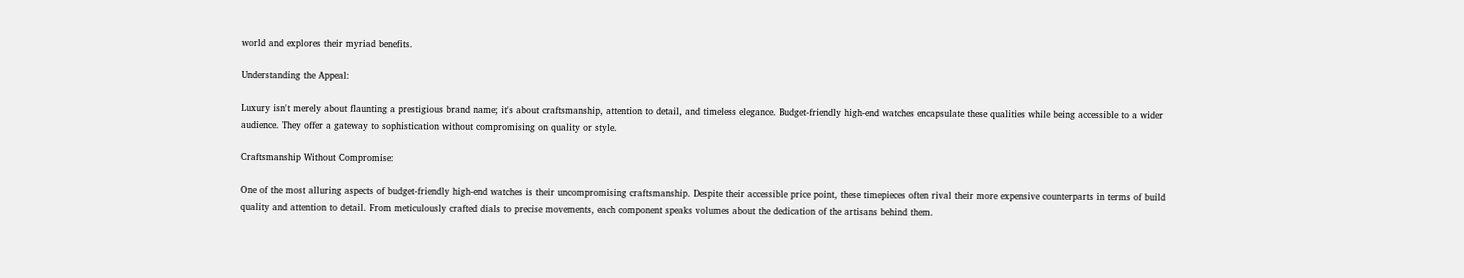world and explores their myriad benefits.

Understanding the Appeal:

Luxury isn't merely about flaunting a prestigious brand name; it's about craftsmanship, attention to detail, and timeless elegance. Budget-friendly high-end watches encapsulate these qualities while being accessible to a wider audience. They offer a gateway to sophistication without compromising on quality or style.

Craftsmanship Without Compromise:

One of the most alluring aspects of budget-friendly high-end watches is their uncompromising craftsmanship. Despite their accessible price point, these timepieces often rival their more expensive counterparts in terms of build quality and attention to detail. From meticulously crafted dials to precise movements, each component speaks volumes about the dedication of the artisans behind them.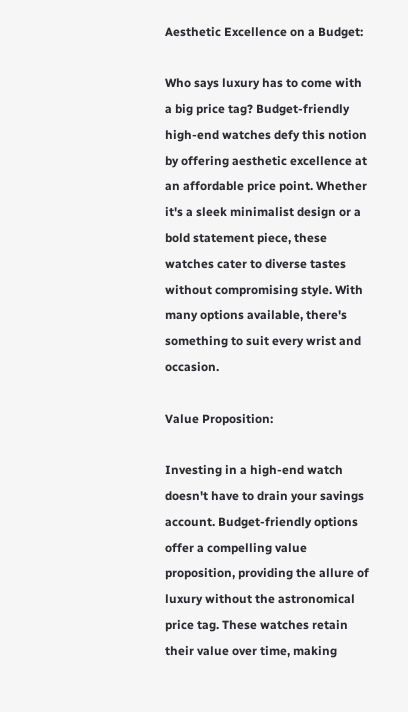Aesthetic Excellence on a Budget:

Who says luxury has to come with a big price tag? Budget-friendly high-end watches defy this notion by offering aesthetic excellence at an affordable price point. Whether it's a sleek minimalist design or a bold statement piece, these watches cater to diverse tastes without compromising style. With many options available, there's something to suit every wrist and occasion.

Value Proposition:

Investing in a high-end watch doesn't have to drain your savings account. Budget-friendly options offer a compelling value proposition, providing the allure of luxury without the astronomical price tag. These watches retain their value over time, making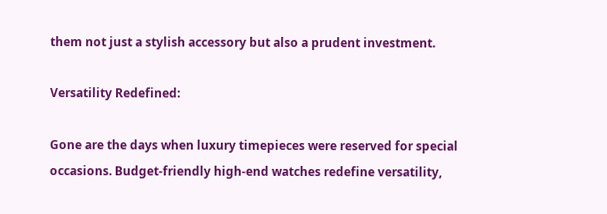them not just a stylish accessory but also a prudent investment.

Versatility Redefined:

Gone are the days when luxury timepieces were reserved for special occasions. Budget-friendly high-end watches redefine versatility,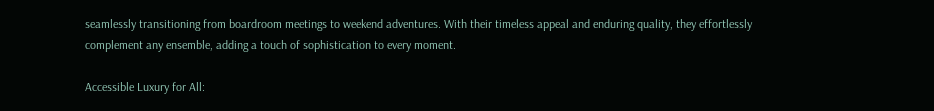seamlessly transitioning from boardroom meetings to weekend adventures. With their timeless appeal and enduring quality, they effortlessly complement any ensemble, adding a touch of sophistication to every moment.

Accessible Luxury for All: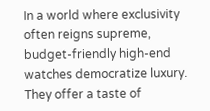In a world where exclusivity often reigns supreme, budget-friendly high-end watches democratize luxury. They offer a taste of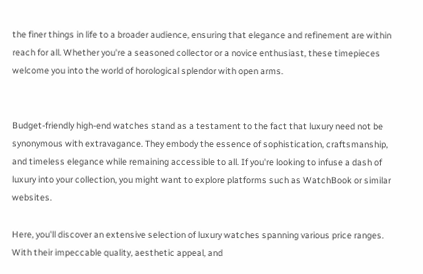the finer things in life to a broader audience, ensuring that elegance and refinement are within reach for all. Whether you're a seasoned collector or a novice enthusiast, these timepieces welcome you into the world of horological splendor with open arms.


Budget-friendly high-end watches stand as a testament to the fact that luxury need not be synonymous with extravagance. They embody the essence of sophistication, craftsmanship, and timeless elegance while remaining accessible to all. If you're looking to infuse a dash of luxury into your collection, you might want to explore platforms such as WatchBook or similar websites.

Here, you'll discover an extensive selection of luxury watches spanning various price ranges. With their impeccable quality, aesthetic appeal, and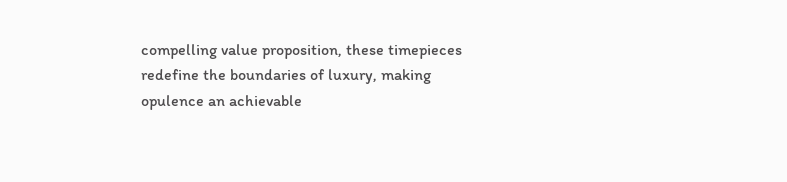compelling value proposition, these timepieces redefine the boundaries of luxury, making opulence an achievable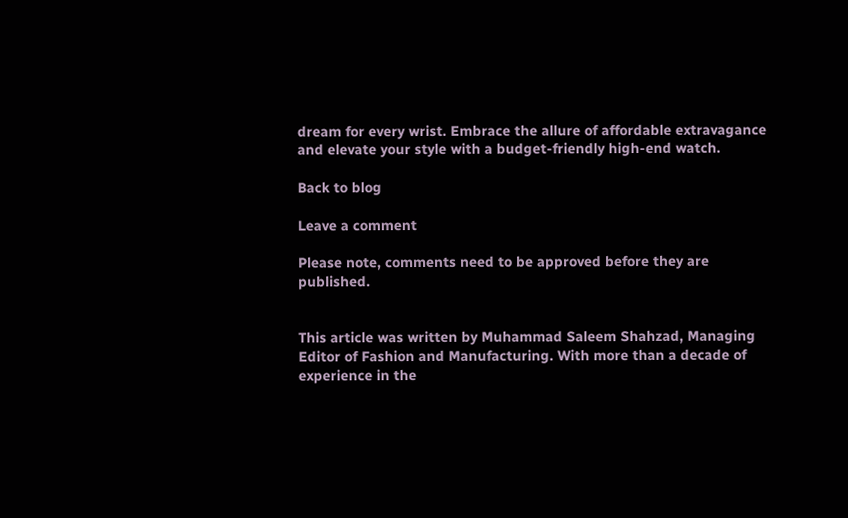dream for every wrist. Embrace the allure of affordable extravagance and elevate your style with a budget-friendly high-end watch.

Back to blog

Leave a comment

Please note, comments need to be approved before they are published.


This article was written by Muhammad Saleem Shahzad, Managing Editor of Fashion and Manufacturing. With more than a decade of experience in the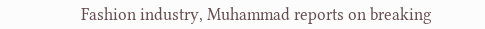Fashion industry, Muhammad reports on breaking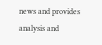news and provides analysis and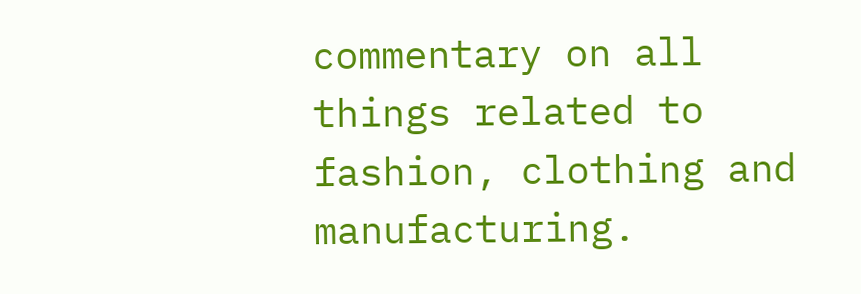commentary on all things related to fashion, clothing and manufacturing.